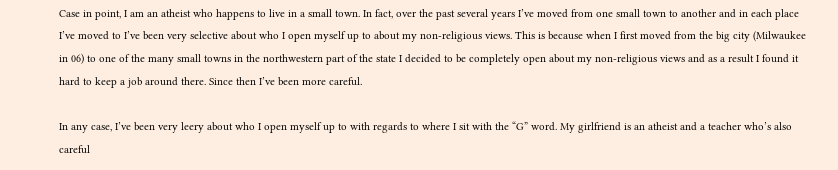Case in point, I am an atheist who happens to live in a small town. In fact, over the past several years I’ve moved from one small town to another and in each place I’ve moved to I’ve been very selective about who I open myself up to about my non-religious views. This is because when I first moved from the big city (Milwaukee in 06) to one of the many small towns in the northwestern part of the state I decided to be completely open about my non-religious views and as a result I found it hard to keep a job around there. Since then I’ve been more careful.

In any case, I’ve been very leery about who I open myself up to with regards to where I sit with the “G” word. My girlfriend is an atheist and a teacher who’s also careful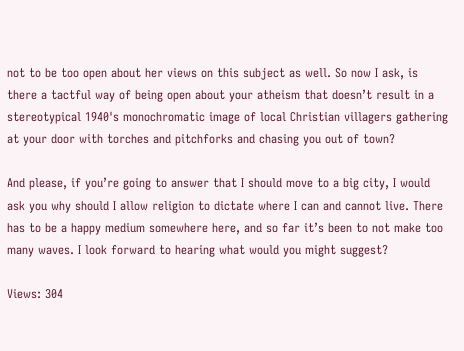not to be too open about her views on this subject as well. So now I ask, is there a tactful way of being open about your atheism that doesn’t result in a stereotypical 1940's monochromatic image of local Christian villagers gathering at your door with torches and pitchforks and chasing you out of town?

And please, if you’re going to answer that I should move to a big city, I would ask you why should I allow religion to dictate where I can and cannot live. There has to be a happy medium somewhere here, and so far it’s been to not make too many waves. I look forward to hearing what would you might suggest?

Views: 304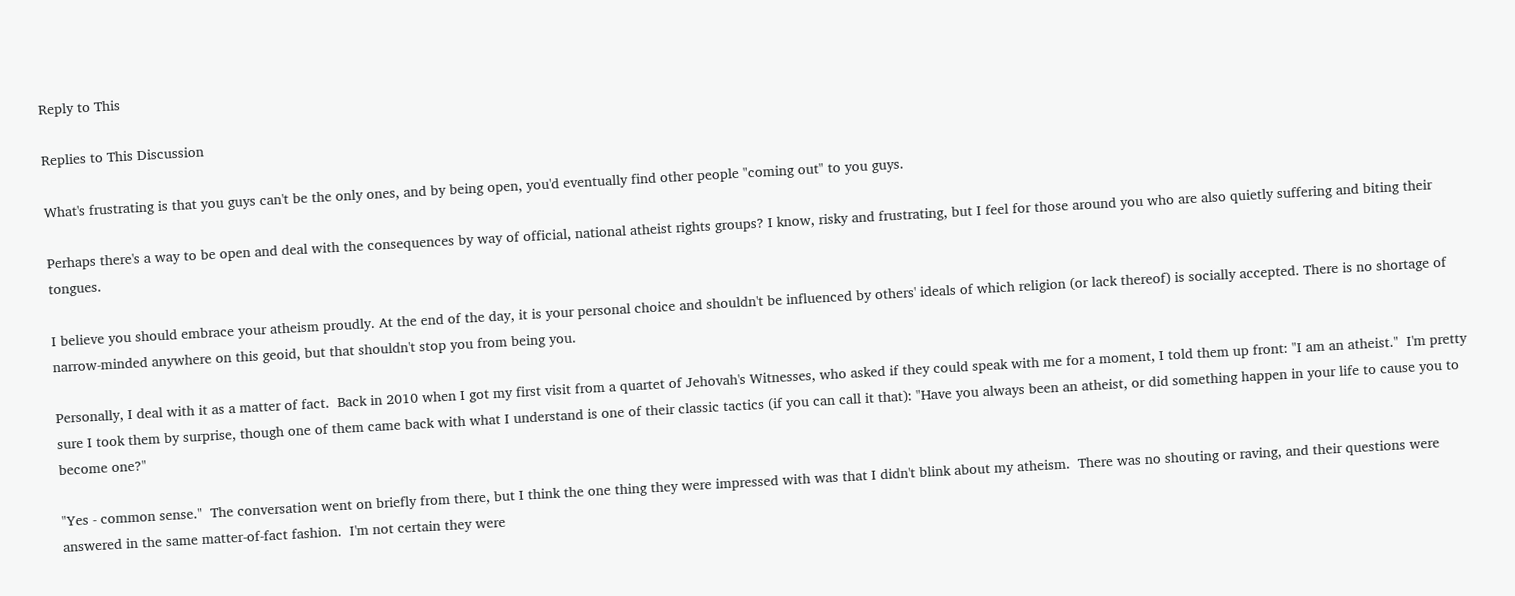Reply to This

Replies to This Discussion

What's frustrating is that you guys can't be the only ones, and by being open, you'd eventually find other people "coming out" to you guys.

Perhaps there's a way to be open and deal with the consequences by way of official, national atheist rights groups? I know, risky and frustrating, but I feel for those around you who are also quietly suffering and biting their tongues.

I believe you should embrace your atheism proudly. At the end of the day, it is your personal choice and shouldn't be influenced by others' ideals of which religion (or lack thereof) is socially accepted. There is no shortage of narrow-minded anywhere on this geoid, but that shouldn't stop you from being you.

Personally, I deal with it as a matter of fact.  Back in 2010 when I got my first visit from a quartet of Jehovah's Witnesses, who asked if they could speak with me for a moment, I told them up front: "I am an atheist."  I'm pretty sure I took them by surprise, though one of them came back with what I understand is one of their classic tactics (if you can call it that): "Have you always been an atheist, or did something happen in your life to cause you to become one?"

"Yes - common sense."  The conversation went on briefly from there, but I think the one thing they were impressed with was that I didn't blink about my atheism.  There was no shouting or raving, and their questions were answered in the same matter-of-fact fashion.  I'm not certain they were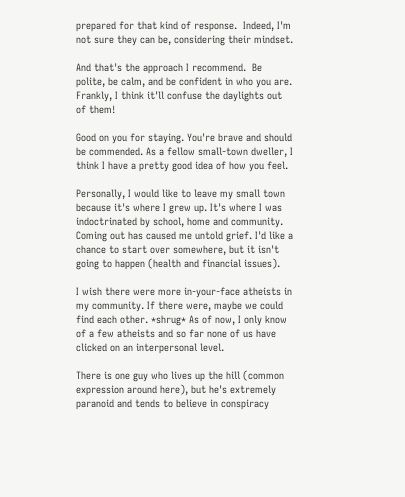prepared for that kind of response.  Indeed, I'm not sure they can be, considering their mindset.

And that's the approach I recommend.  Be polite, be calm, and be confident in who you are.  Frankly, I think it'll confuse the daylights out of them!

Good on you for staying. You're brave and should be commended. As a fellow small-town dweller, I think I have a pretty good idea of how you feel.

Personally, I would like to leave my small town because it's where I grew up. It's where I was indoctrinated by school, home and community. Coming out has caused me untold grief. I'd like a chance to start over somewhere, but it isn't going to happen (health and financial issues).

I wish there were more in-your-face atheists in my community. If there were, maybe we could find each other. *shrug* As of now, I only know of a few atheists and so far none of us have clicked on an interpersonal level.

There is one guy who lives up the hill (common expression around here), but he's extremely paranoid and tends to believe in conspiracy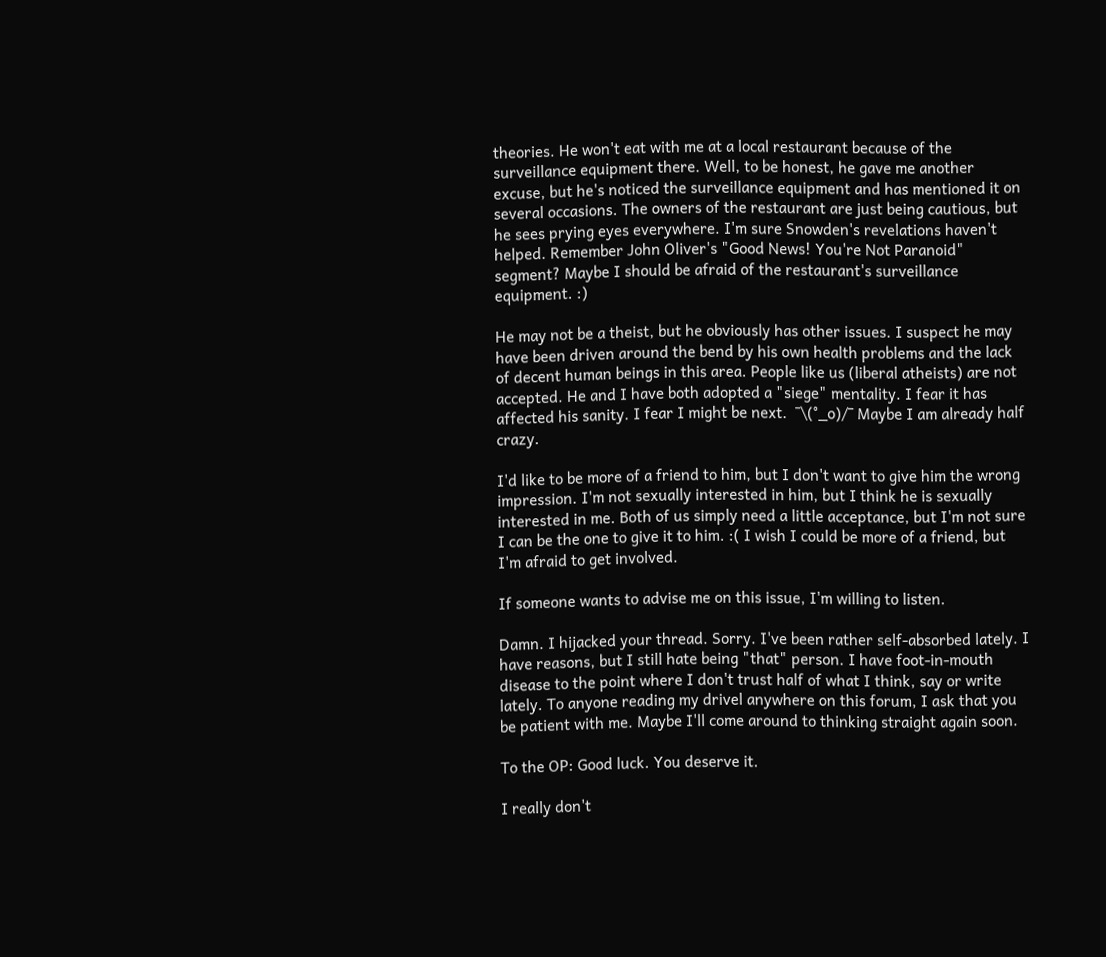theories. He won't eat with me at a local restaurant because of the surveillance equipment there. Well, to be honest, he gave me another excuse, but he's noticed the surveillance equipment and has mentioned it on several occasions. The owners of the restaurant are just being cautious, but he sees prying eyes everywhere. I'm sure Snowden's revelations haven't helped. Remember John Oliver's "Good News! You're Not Paranoid" segment? Maybe I should be afraid of the restaurant's surveillance equipment. :)

He may not be a theist, but he obviously has other issues. I suspect he may have been driven around the bend by his own health problems and the lack of decent human beings in this area. People like us (liberal atheists) are not accepted. He and I have both adopted a "siege" mentality. I fear it has affected his sanity. I fear I might be next.  ¯\(°_o)/¯ Maybe I am already half crazy.

I'd like to be more of a friend to him, but I don't want to give him the wrong impression. I'm not sexually interested in him, but I think he is sexually interested in me. Both of us simply need a little acceptance, but I'm not sure I can be the one to give it to him. :( I wish I could be more of a friend, but I'm afraid to get involved.

If someone wants to advise me on this issue, I'm willing to listen.

Damn. I hijacked your thread. Sorry. I've been rather self-absorbed lately. I have reasons, but I still hate being "that" person. I have foot-in-mouth disease to the point where I don't trust half of what I think, say or write lately. To anyone reading my drivel anywhere on this forum, I ask that you be patient with me. Maybe I'll come around to thinking straight again soon.

To the OP: Good luck. You deserve it.

I really don't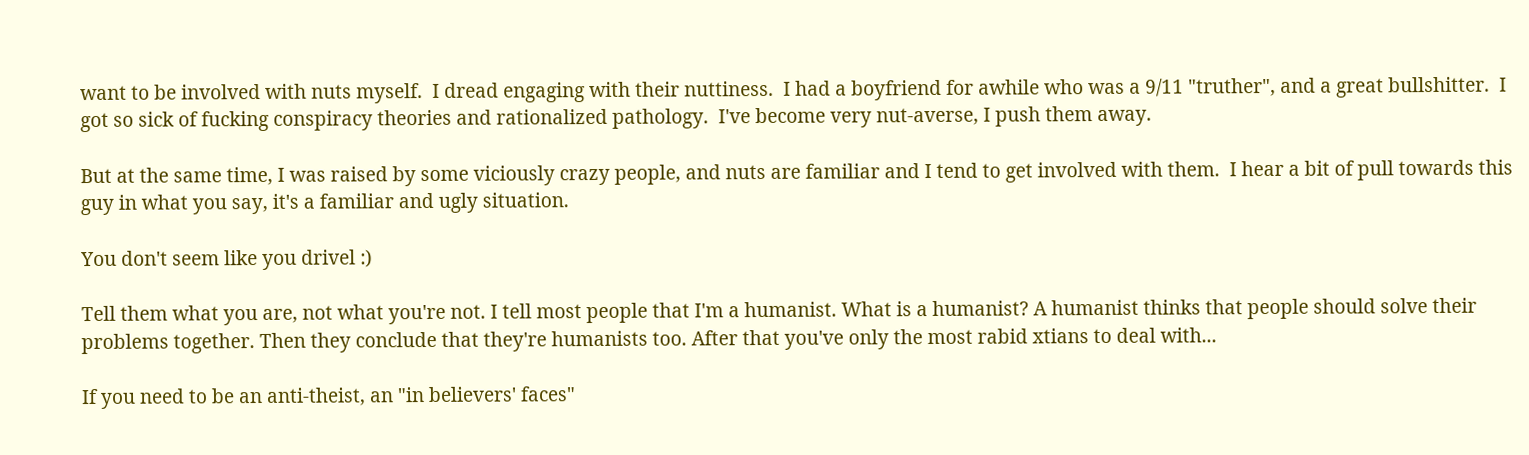want to be involved with nuts myself.  I dread engaging with their nuttiness.  I had a boyfriend for awhile who was a 9/11 "truther", and a great bullshitter.  I got so sick of fucking conspiracy theories and rationalized pathology.  I've become very nut-averse, I push them away.

But at the same time, I was raised by some viciously crazy people, and nuts are familiar and I tend to get involved with them.  I hear a bit of pull towards this guy in what you say, it's a familiar and ugly situation.

You don't seem like you drivel :)

Tell them what you are, not what you're not. I tell most people that I'm a humanist. What is a humanist? A humanist thinks that people should solve their problems together. Then they conclude that they're humanists too. After that you've only the most rabid xtians to deal with...

If you need to be an anti-theist, an "in believers' faces"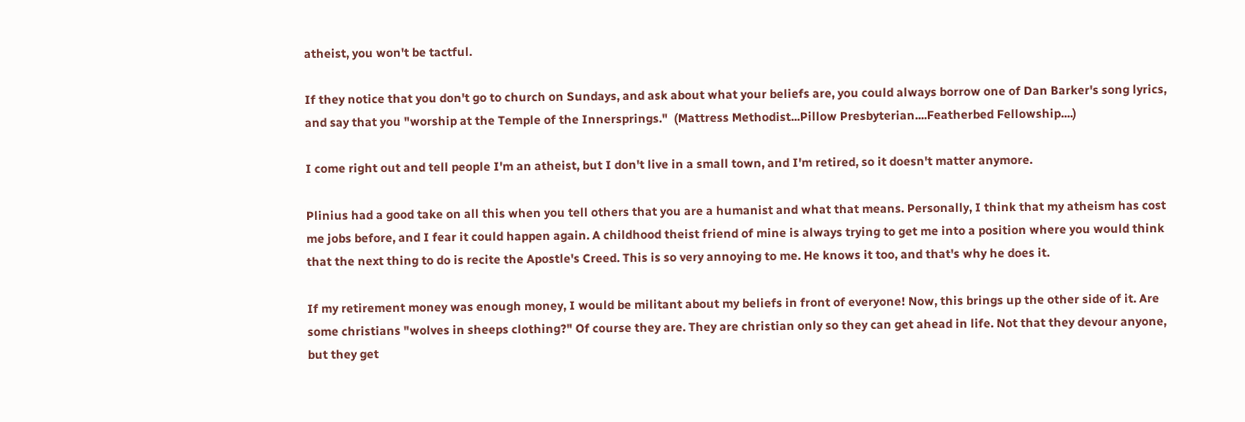atheist, you won't be tactful.

If they notice that you don't go to church on Sundays, and ask about what your beliefs are, you could always borrow one of Dan Barker's song lyrics, and say that you "worship at the Temple of the Innersprings."  (Mattress Methodist...Pillow Presbyterian....Featherbed Fellowship....)

I come right out and tell people I'm an atheist, but I don't live in a small town, and I'm retired, so it doesn't matter anymore.

Plinius had a good take on all this when you tell others that you are a humanist and what that means. Personally, I think that my atheism has cost me jobs before, and I fear it could happen again. A childhood theist friend of mine is always trying to get me into a position where you would think that the next thing to do is recite the Apostle's Creed. This is so very annoying to me. He knows it too, and that's why he does it.

If my retirement money was enough money, I would be militant about my beliefs in front of everyone! Now, this brings up the other side of it. Are some christians "wolves in sheeps clothing?" Of course they are. They are christian only so they can get ahead in life. Not that they devour anyone, but they get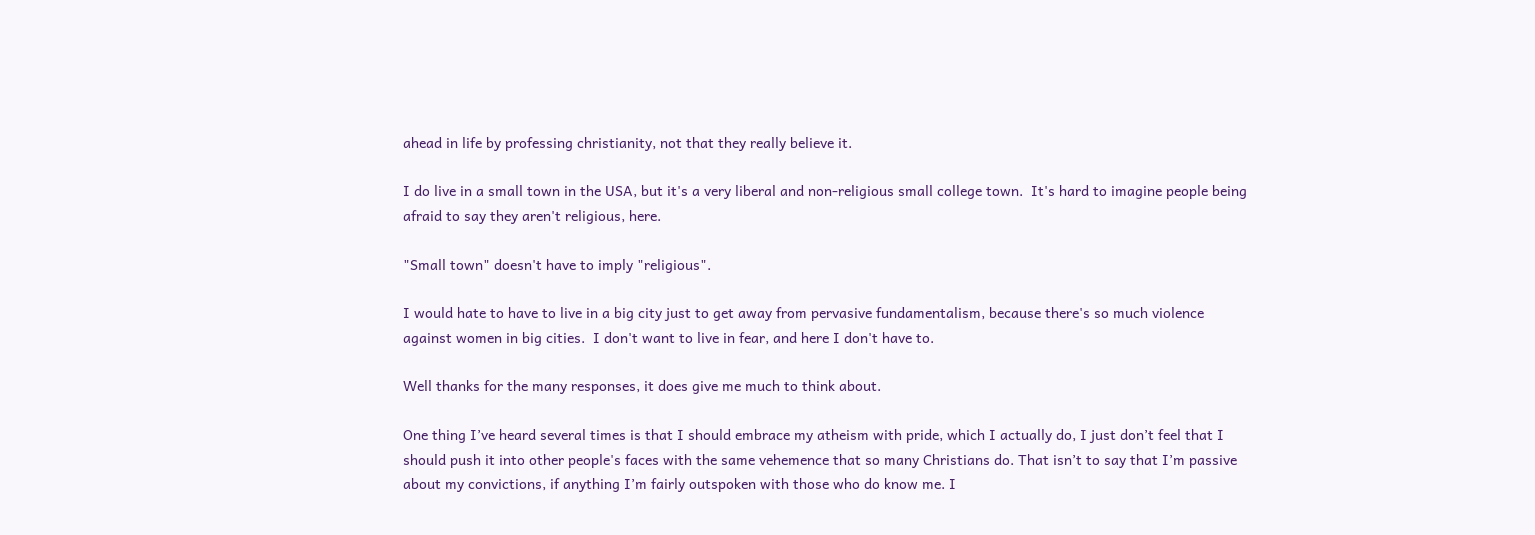ahead in life by professing christianity, not that they really believe it.

I do live in a small town in the USA, but it's a very liberal and non-religious small college town.  It's hard to imagine people being afraid to say they aren't religious, here.

"Small town" doesn't have to imply "religious".

I would hate to have to live in a big city just to get away from pervasive fundamentalism, because there's so much violence against women in big cities.  I don't want to live in fear, and here I don't have to.

Well thanks for the many responses, it does give me much to think about.

One thing I’ve heard several times is that I should embrace my atheism with pride, which I actually do, I just don’t feel that I should push it into other people's faces with the same vehemence that so many Christians do. That isn’t to say that I’m passive about my convictions, if anything I’m fairly outspoken with those who do know me. I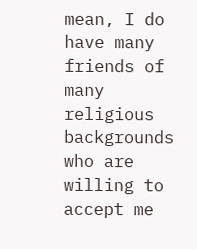mean, I do have many friends of many religious backgrounds who are willing to accept me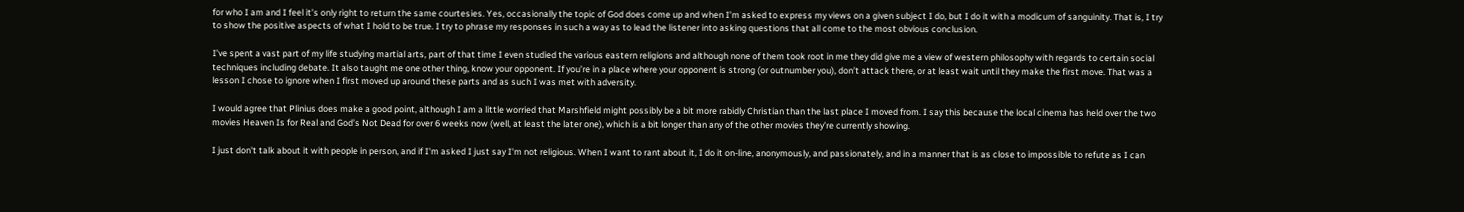for who I am and I feel it’s only right to return the same courtesies. Yes, occasionally the topic of God does come up and when I’m asked to express my views on a given subject I do, but I do it with a modicum of sanguinity. That is, I try to show the positive aspects of what I hold to be true. I try to phrase my responses in such a way as to lead the listener into asking questions that all come to the most obvious conclusion.

I’ve spent a vast part of my life studying martial arts, part of that time I even studied the various eastern religions and although none of them took root in me they did give me a view of western philosophy with regards to certain social techniques including debate. It also taught me one other thing, know your opponent. If you’re in a place where your opponent is strong (or outnumber you), don’t attack there, or at least wait until they make the first move. That was a lesson I chose to ignore when I first moved up around these parts and as such I was met with adversity.

I would agree that Plinius does make a good point, although I am a little worried that Marshfield might possibly be a bit more rabidly Christian than the last place I moved from. I say this because the local cinema has held over the two movies Heaven Is for Real and God’s Not Dead for over 6 weeks now (well, at least the later one), which is a bit longer than any of the other movies they’re currently showing.

I just don't talk about it with people in person, and if I'm asked I just say I'm not religious. When I want to rant about it, I do it on-line, anonymously, and passionately, and in a manner that is as close to impossible to refute as I can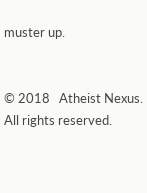muster up.


© 2018   Atheist Nexus. All rights reserved.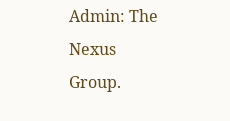Admin: The Nexus Group.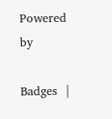Powered by

Badges  |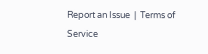Report an Issue  |  Terms of Service